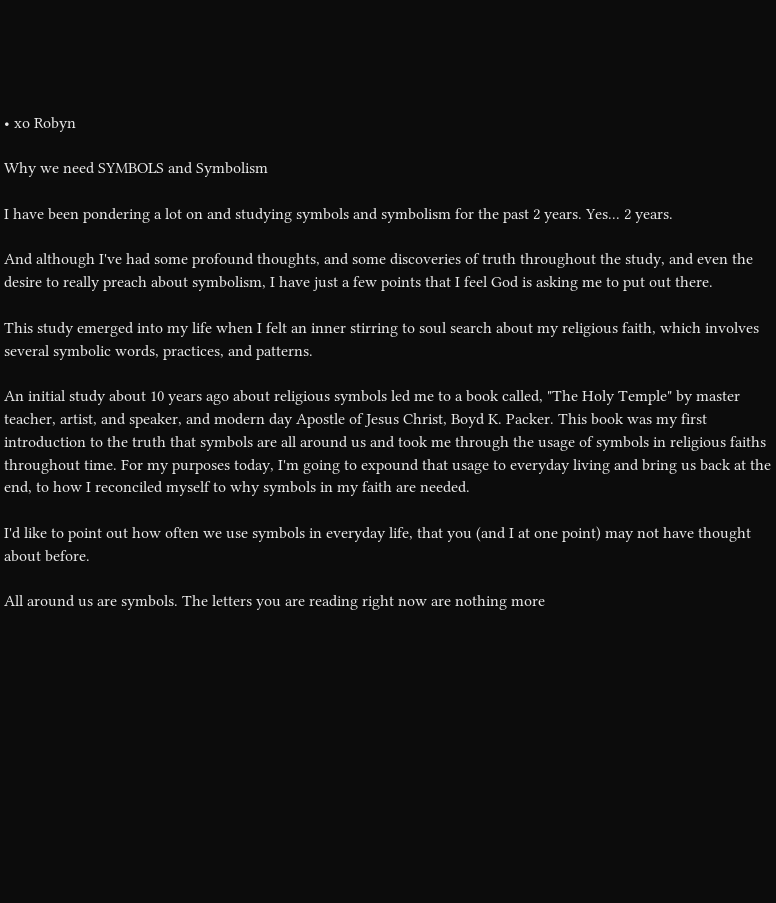• xo Robyn

Why we need SYMBOLS and Symbolism

I have been pondering a lot on and studying symbols and symbolism for the past 2 years. Yes... 2 years.

And although I've had some profound thoughts, and some discoveries of truth throughout the study, and even the desire to really preach about symbolism, I have just a few points that I feel God is asking me to put out there.

This study emerged into my life when I felt an inner stirring to soul search about my religious faith, which involves several symbolic words, practices, and patterns.

An initial study about 10 years ago about religious symbols led me to a book called, "The Holy Temple" by master teacher, artist, and speaker, and modern day Apostle of Jesus Christ, Boyd K. Packer. This book was my first introduction to the truth that symbols are all around us and took me through the usage of symbols in religious faiths throughout time. For my purposes today, I'm going to expound that usage to everyday living and bring us back at the end, to how I reconciled myself to why symbols in my faith are needed.

I'd like to point out how often we use symbols in everyday life, that you (and I at one point) may not have thought about before.

All around us are symbols. The letters you are reading right now are nothing more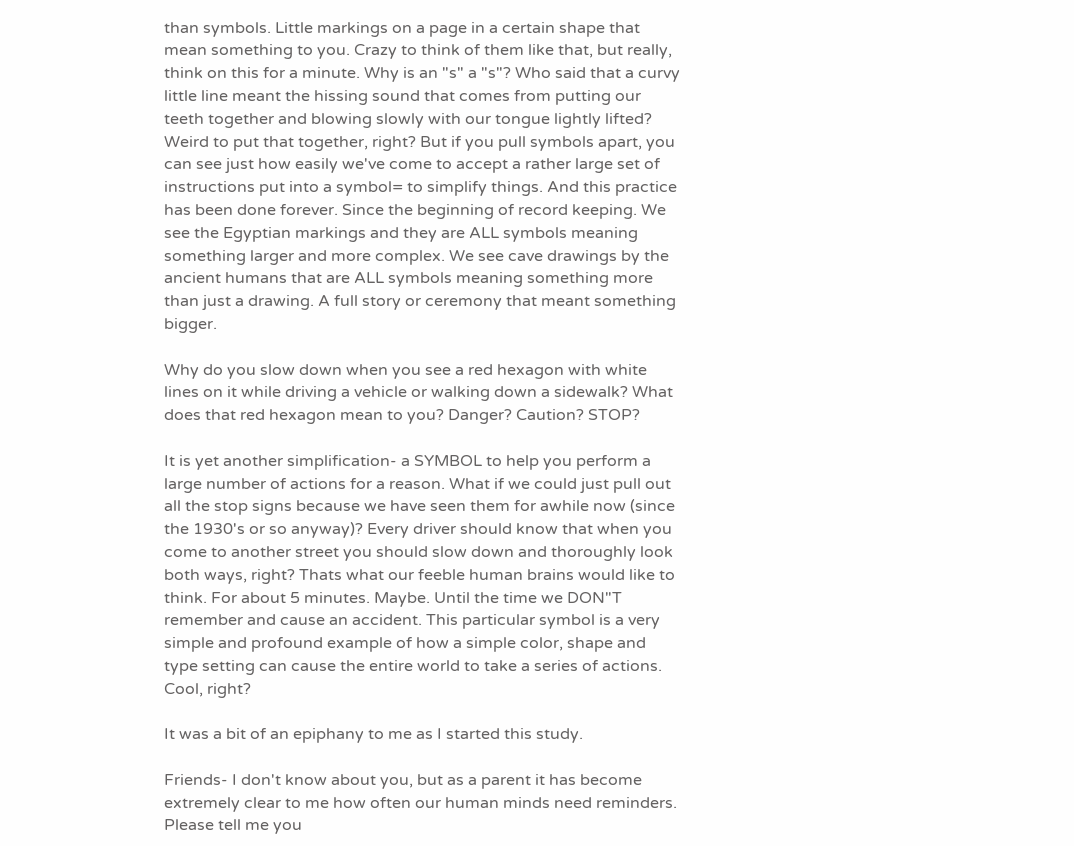than symbols. Little markings on a page in a certain shape that mean something to you. Crazy to think of them like that, but really, think on this for a minute. Why is an "s" a "s"? Who said that a curvy little line meant the hissing sound that comes from putting our teeth together and blowing slowly with our tongue lightly lifted? Weird to put that together, right? But if you pull symbols apart, you can see just how easily we've come to accept a rather large set of instructions put into a symbol= to simplify things. And this practice has been done forever. Since the beginning of record keeping. We see the Egyptian markings and they are ALL symbols meaning something larger and more complex. We see cave drawings by the ancient humans that are ALL symbols meaning something more than just a drawing. A full story or ceremony that meant something bigger.

Why do you slow down when you see a red hexagon with white lines on it while driving a vehicle or walking down a sidewalk? What does that red hexagon mean to you? Danger? Caution? STOP?

It is yet another simplification- a SYMBOL to help you perform a large number of actions for a reason. What if we could just pull out all the stop signs because we have seen them for awhile now (since the 1930's or so anyway)? Every driver should know that when you come to another street you should slow down and thoroughly look both ways, right? Thats what our feeble human brains would like to think. For about 5 minutes. Maybe. Until the time we DON"T remember and cause an accident. This particular symbol is a very simple and profound example of how a simple color, shape and type setting can cause the entire world to take a series of actions. Cool, right?

It was a bit of an epiphany to me as I started this study.

Friends- I don't know about you, but as a parent it has become extremely clear to me how often our human minds need reminders. Please tell me you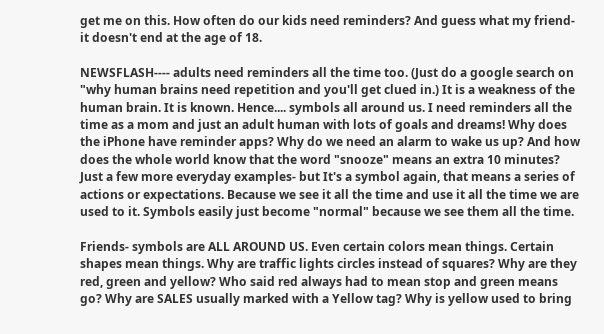get me on this. How often do our kids need reminders? And guess what my friend- it doesn't end at the age of 18.

NEWSFLASH---- adults need reminders all the time too. (Just do a google search on "why human brains need repetition and you'll get clued in.) It is a weakness of the human brain. It is known. Hence.... symbols all around us. I need reminders all the time as a mom and just an adult human with lots of goals and dreams! Why does the iPhone have reminder apps? Why do we need an alarm to wake us up? And how does the whole world know that the word "snooze" means an extra 10 minutes? Just a few more everyday examples- but It's a symbol again, that means a series of actions or expectations. Because we see it all the time and use it all the time we are used to it. Symbols easily just become "normal" because we see them all the time.

Friends- symbols are ALL AROUND US. Even certain colors mean things. Certain shapes mean things. Why are traffic lights circles instead of squares? Why are they red, green and yellow? Who said red always had to mean stop and green means go? Why are SALES usually marked with a Yellow tag? Why is yellow used to bring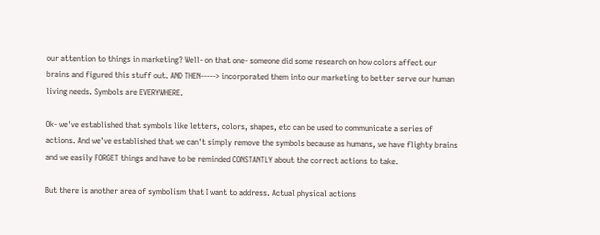our attention to things in marketing? Well- on that one- someone did some research on how colors affect our brains and figured this stuff out. AND THEN-----> incorporated them into our marketing to better serve our human living needs. Symbols are EVERYWHERE.

Ok- we've established that symbols like letters, colors, shapes, etc can be used to communicate a series of actions. And we've established that we can't simply remove the symbols because as humans, we have flighty brains and we easily FORGET things and have to be reminded CONSTANTLY about the correct actions to take.

But there is another area of symbolism that I want to address. Actual physical actions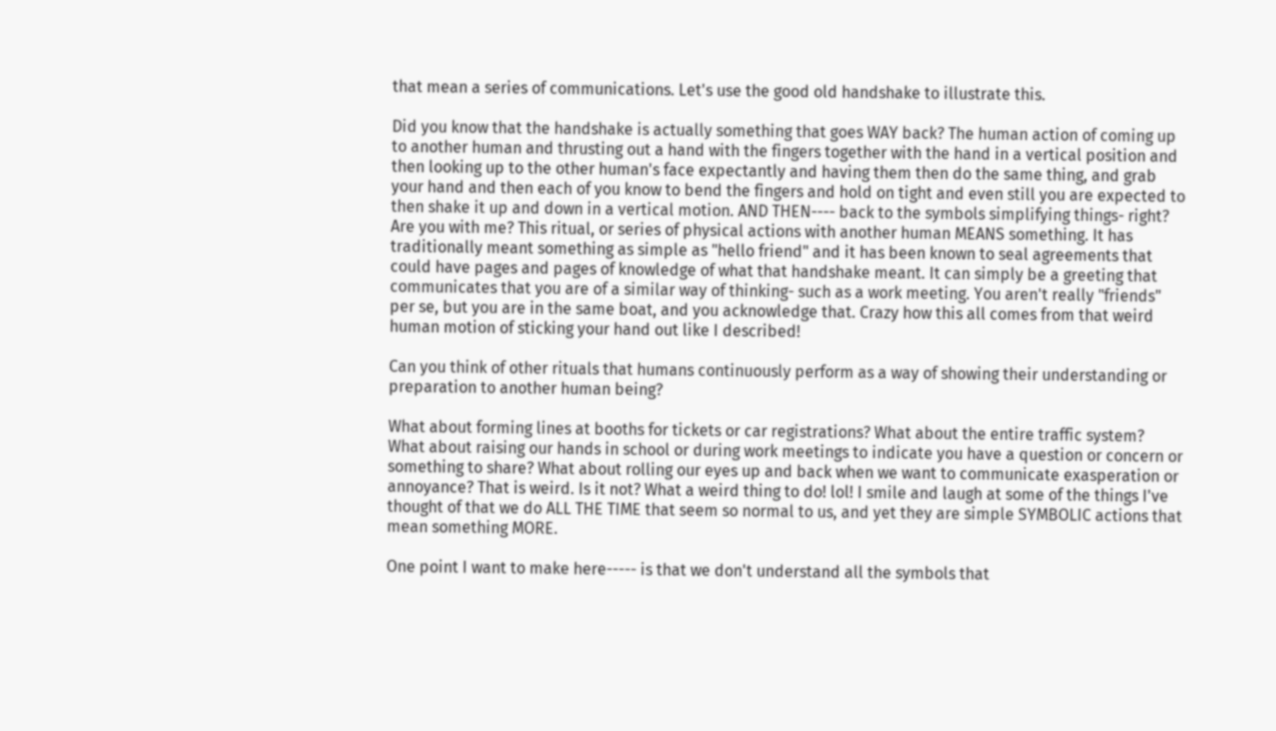that mean a series of communications. Let's use the good old handshake to illustrate this.

Did you know that the handshake is actually something that goes WAY back? The human action of coming up to another human and thrusting out a hand with the fingers together with the hand in a vertical position and then looking up to the other human's face expectantly and having them then do the same thing, and grab your hand and then each of you know to bend the fingers and hold on tight and even still you are expected to then shake it up and down in a vertical motion. AND THEN---- back to the symbols simplifying things- right? Are you with me? This ritual, or series of physical actions with another human MEANS something. It has traditionally meant something as simple as "hello friend" and it has been known to seal agreements that could have pages and pages of knowledge of what that handshake meant. It can simply be a greeting that communicates that you are of a similar way of thinking- such as a work meeting. You aren't really "friends" per se, but you are in the same boat, and you acknowledge that. Crazy how this all comes from that weird human motion of sticking your hand out like I described!

Can you think of other rituals that humans continuously perform as a way of showing their understanding or preparation to another human being?

What about forming lines at booths for tickets or car registrations? What about the entire traffic system? What about raising our hands in school or during work meetings to indicate you have a question or concern or something to share? What about rolling our eyes up and back when we want to communicate exasperation or annoyance? That is weird. Is it not? What a weird thing to do! lol! I smile and laugh at some of the things I've thought of that we do ALL THE TIME that seem so normal to us, and yet they are simple SYMBOLIC actions that mean something MORE.

One point I want to make here----- is that we don't understand all the symbols that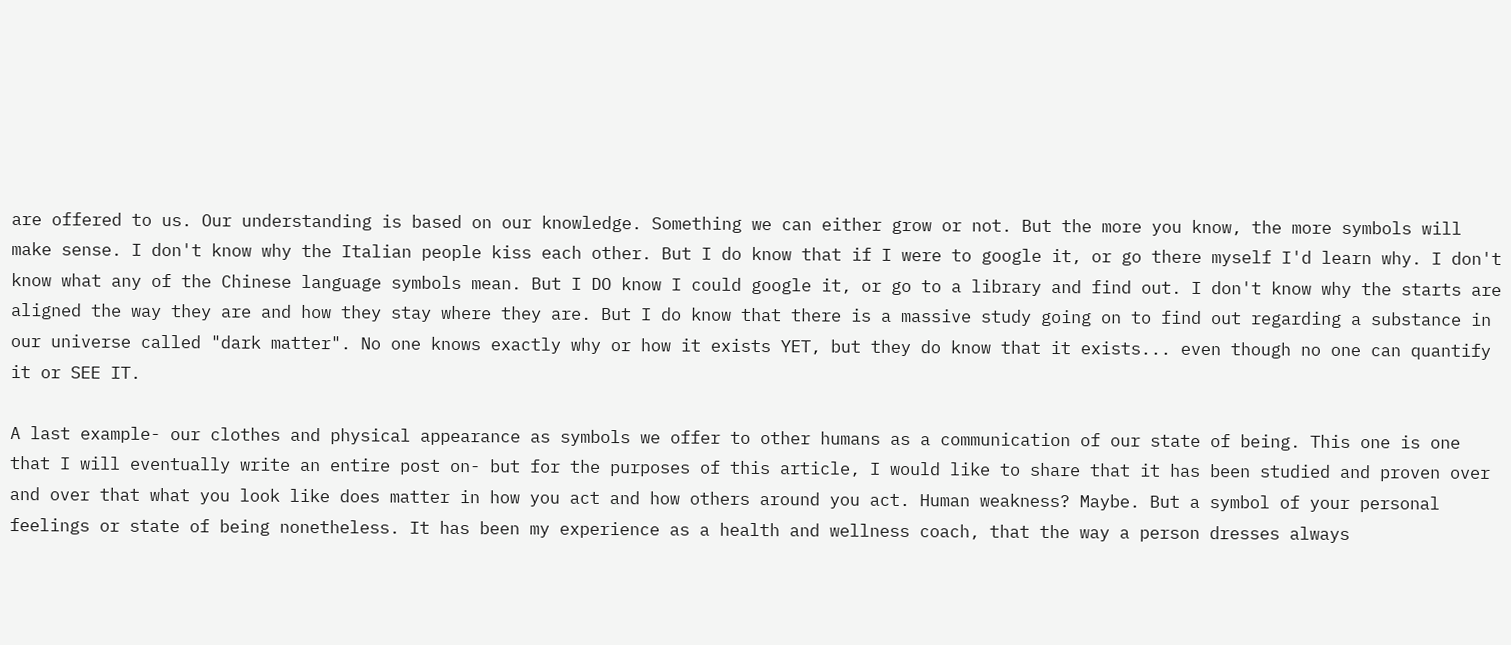are offered to us. Our understanding is based on our knowledge. Something we can either grow or not. But the more you know, the more symbols will make sense. I don't know why the Italian people kiss each other. But I do know that if I were to google it, or go there myself I'd learn why. I don't know what any of the Chinese language symbols mean. But I DO know I could google it, or go to a library and find out. I don't know why the starts are aligned the way they are and how they stay where they are. But I do know that there is a massive study going on to find out regarding a substance in our universe called "dark matter". No one knows exactly why or how it exists YET, but they do know that it exists... even though no one can quantify it or SEE IT.

A last example- our clothes and physical appearance as symbols we offer to other humans as a communication of our state of being. This one is one that I will eventually write an entire post on- but for the purposes of this article, I would like to share that it has been studied and proven over and over that what you look like does matter in how you act and how others around you act. Human weakness? Maybe. But a symbol of your personal feelings or state of being nonetheless. It has been my experience as a health and wellness coach, that the way a person dresses always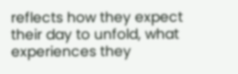reflects how they expect their day to unfold, what experiences they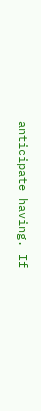anticipate having. If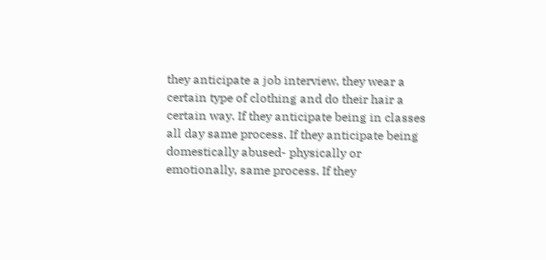they anticipate a job interview, they wear a certain type of clothing and do their hair a certain way. If they anticipate being in classes all day same process. If they anticipate being domestically abused- physically or emotionally, same process. If they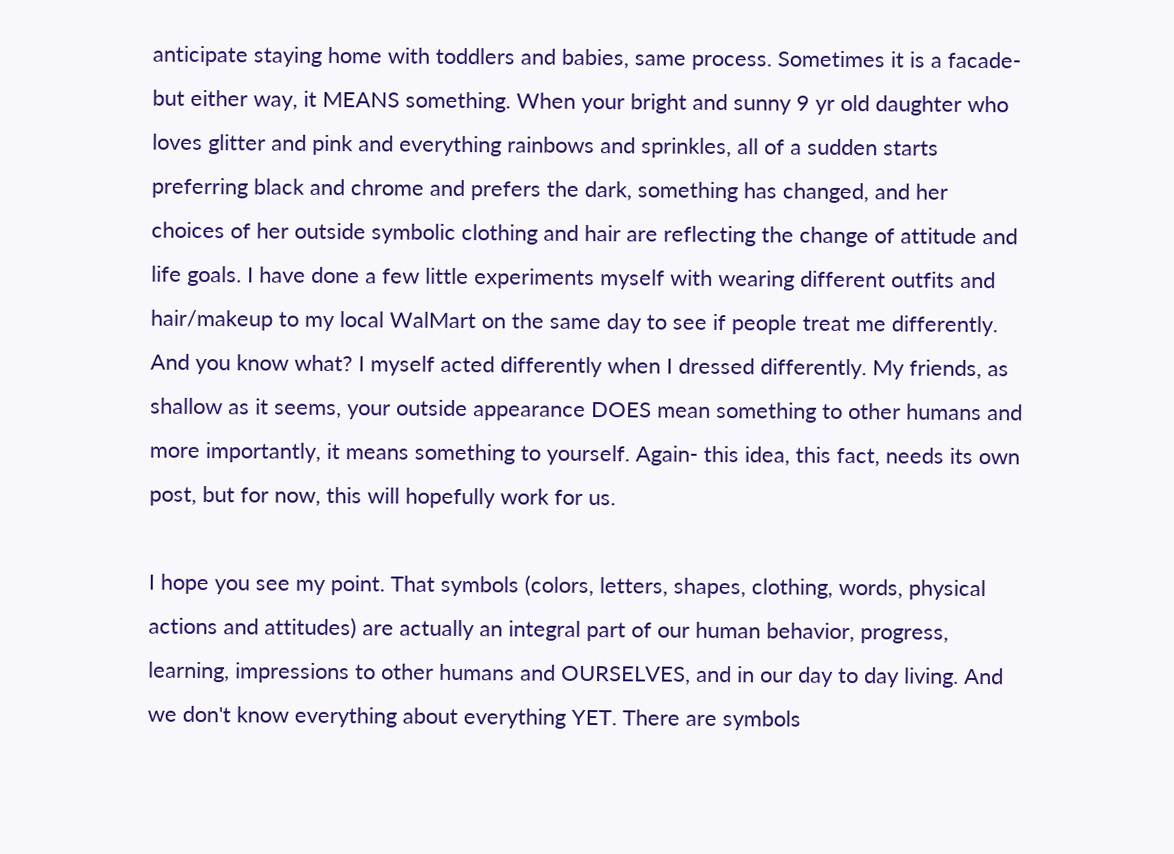anticipate staying home with toddlers and babies, same process. Sometimes it is a facade- but either way, it MEANS something. When your bright and sunny 9 yr old daughter who loves glitter and pink and everything rainbows and sprinkles, all of a sudden starts preferring black and chrome and prefers the dark, something has changed, and her choices of her outside symbolic clothing and hair are reflecting the change of attitude and life goals. I have done a few little experiments myself with wearing different outfits and hair/makeup to my local WalMart on the same day to see if people treat me differently. And you know what? I myself acted differently when I dressed differently. My friends, as shallow as it seems, your outside appearance DOES mean something to other humans and more importantly, it means something to yourself. Again- this idea, this fact, needs its own post, but for now, this will hopefully work for us.

I hope you see my point. That symbols (colors, letters, shapes, clothing, words, physical actions and attitudes) are actually an integral part of our human behavior, progress, learning, impressions to other humans and OURSELVES, and in our day to day living. And we don't know everything about everything YET. There are symbols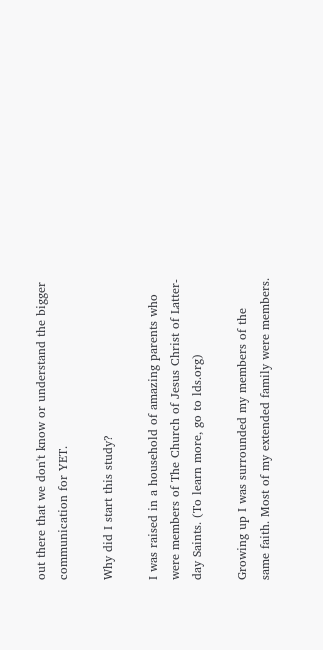out there that we don't know or understand the bigger communication for YET.

Why did I start this study?

I was raised in a household of amazing parents who were members of The Church of Jesus Christ of Latter-day Saints. (To learn more, go to lds.org)

Growing up I was surrounded my members of the same faith. Most of my extended family were members.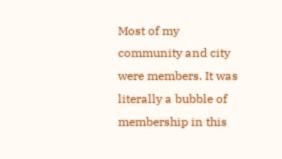Most of my community and city were members. It was literally a bubble of membership in this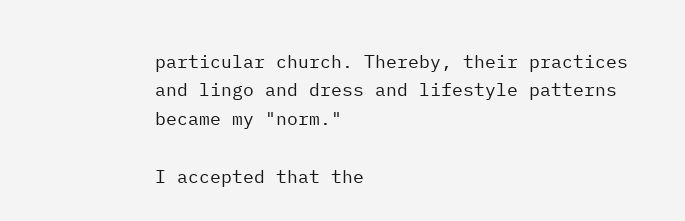particular church. Thereby, their practices and lingo and dress and lifestyle patterns became my "norm."

I accepted that the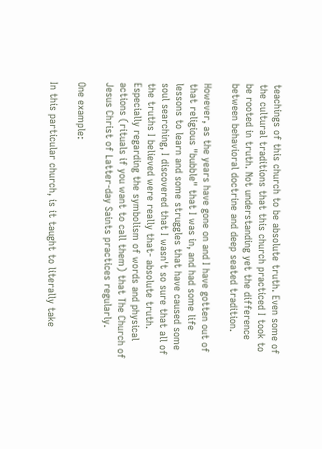teachings of this church to be absolute truth. Even some of the cultural traditions that this church practiced I took to be rooted in truth. Not understanding yet the difference between behavioral doctrine and deep seated tradition.

However, as the years have gone on and I have gotten out of that religious "bubble" that I was in, and had some life lessons to learn and some struggles that have caused some soul searching, I discovered that I wasn't so sure that all of the truths I believed were really that- absolute truth. Especially regarding the symbolism of words and physical actions (rituals if you want to call them) that The Church of Jesus Christ of Latter-day Saints practices regularly.

One example:

In this particular church, is it taught to literally take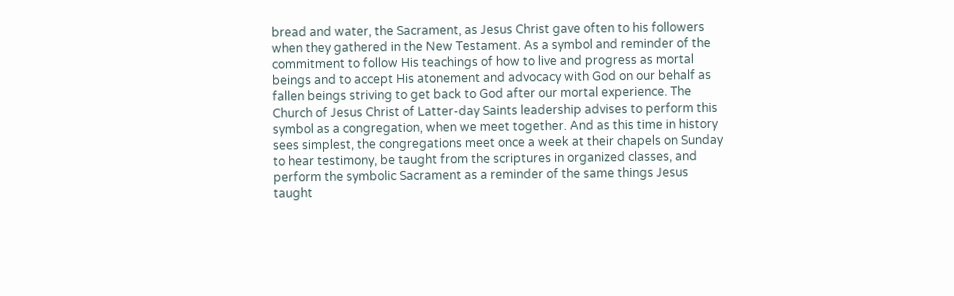bread and water, the Sacrament, as Jesus Christ gave often to his followers when they gathered in the New Testament. As a symbol and reminder of the commitment to follow His teachings of how to live and progress as mortal beings and to accept His atonement and advocacy with God on our behalf as fallen beings striving to get back to God after our mortal experience. The Church of Jesus Christ of Latter-day Saints leadership advises to perform this symbol as a congregation, when we meet together. And as this time in history sees simplest, the congregations meet once a week at their chapels on Sunday to hear testimony, be taught from the scriptures in organized classes, and perform the symbolic Sacrament as a reminder of the same things Jesus taught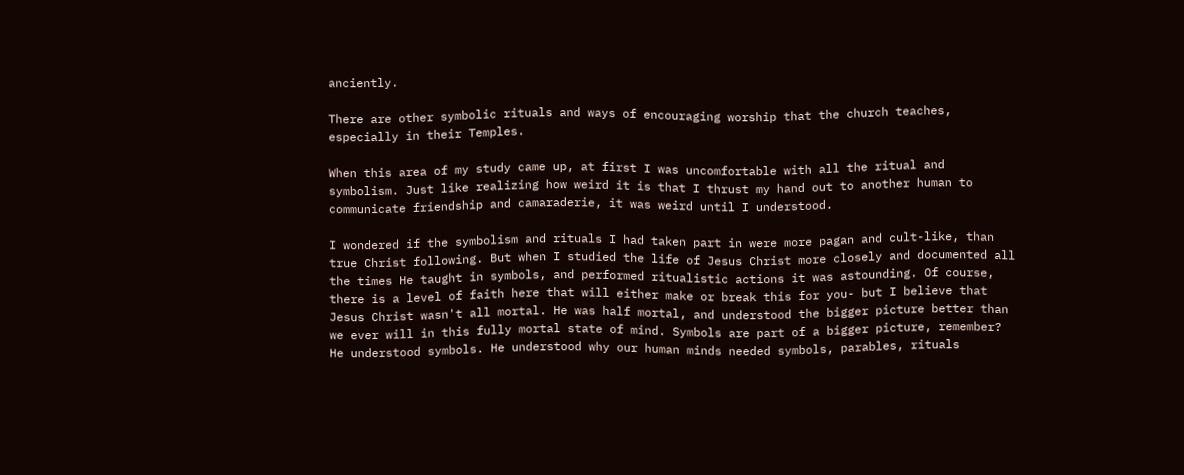anciently.

There are other symbolic rituals and ways of encouraging worship that the church teaches, especially in their Temples.

When this area of my study came up, at first I was uncomfortable with all the ritual and symbolism. Just like realizing how weird it is that I thrust my hand out to another human to communicate friendship and camaraderie, it was weird until I understood.

I wondered if the symbolism and rituals I had taken part in were more pagan and cult-like, than true Christ following. But when I studied the life of Jesus Christ more closely and documented all the times He taught in symbols, and performed ritualistic actions it was astounding. Of course, there is a level of faith here that will either make or break this for you- but I believe that Jesus Christ wasn't all mortal. He was half mortal, and understood the bigger picture better than we ever will in this fully mortal state of mind. Symbols are part of a bigger picture, remember? He understood symbols. He understood why our human minds needed symbols, parables, rituals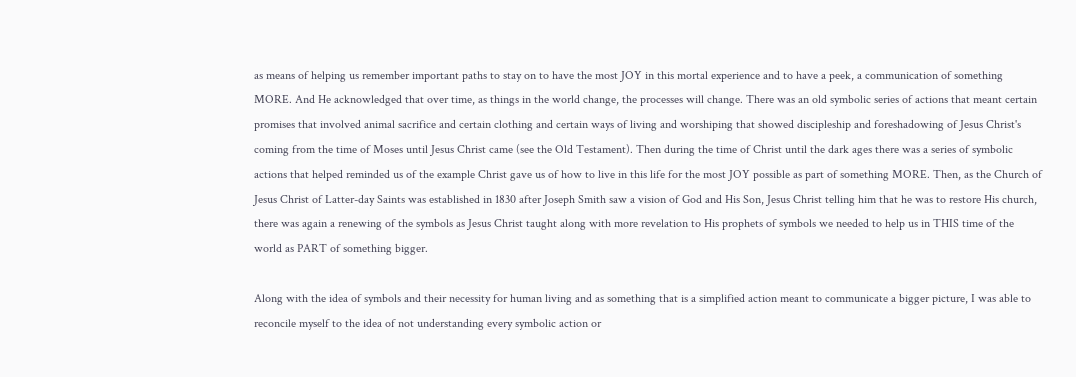as means of helping us remember important paths to stay on to have the most JOY in this mortal experience and to have a peek, a communication of something MORE. And He acknowledged that over time, as things in the world change, the processes will change. There was an old symbolic series of actions that meant certain promises that involved animal sacrifice and certain clothing and certain ways of living and worshiping that showed discipleship and foreshadowing of Jesus Christ's coming from the time of Moses until Jesus Christ came (see the Old Testament). Then during the time of Christ until the dark ages there was a series of symbolic actions that helped reminded us of the example Christ gave us of how to live in this life for the most JOY possible as part of something MORE. Then, as the Church of Jesus Christ of Latter-day Saints was established in 1830 after Joseph Smith saw a vision of God and His Son, Jesus Christ telling him that he was to restore His church, there was again a renewing of the symbols as Jesus Christ taught along with more revelation to His prophets of symbols we needed to help us in THIS time of the world as PART of something bigger.

Along with the idea of symbols and their necessity for human living and as something that is a simplified action meant to communicate a bigger picture, I was able to reconcile myself to the idea of not understanding every symbolic action or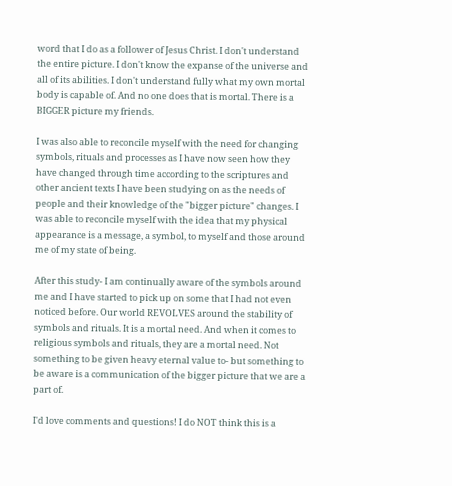word that I do as a follower of Jesus Christ. I don't understand the entire picture. I don't know the expanse of the universe and all of its abilities. I don't understand fully what my own mortal body is capable of. And no one does that is mortal. There is a BIGGER picture my friends.

I was also able to reconcile myself with the need for changing symbols, rituals and processes as I have now seen how they have changed through time according to the scriptures and other ancient texts I have been studying on as the needs of people and their knowledge of the "bigger picture" changes. I was able to reconcile myself with the idea that my physical appearance is a message, a symbol, to myself and those around me of my state of being.

After this study- I am continually aware of the symbols around me and I have started to pick up on some that I had not even noticed before. Our world REVOLVES around the stability of symbols and rituals. It is a mortal need. And when it comes to religious symbols and rituals, they are a mortal need. Not something to be given heavy eternal value to- but something to be aware is a communication of the bigger picture that we are a part of.

I'd love comments and questions! I do NOT think this is a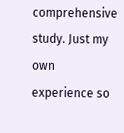comprehensive study. Just my own experience so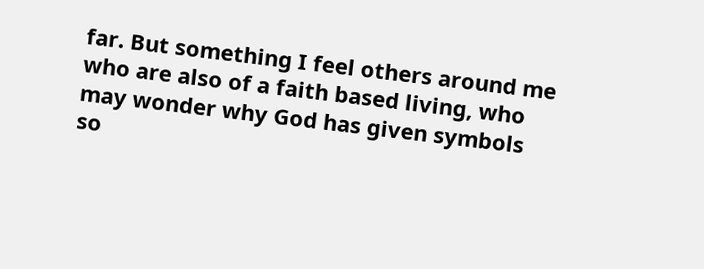far. But something I feel others around me who are also of a faith based living, who may wonder why God has given symbols so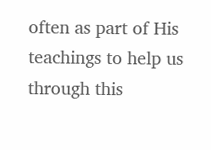often as part of His teachings to help us through this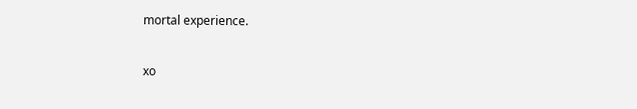mortal experience.

xo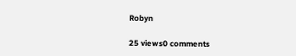Robyn

25 views0 comments